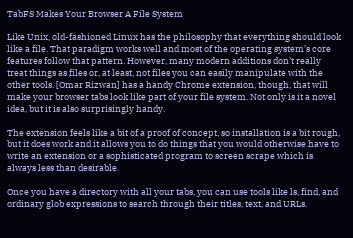TabFS Makes Your Browser A File System

Like Unix, old-fashioned Linux has the philosophy that everything should look like a file. That paradigm works well and most of the operating system’s core features follow that pattern. However, many modern additions don’t really treat things as files or, at least, not files you can easily manipulate with the other tools. [Omar Rizwan] has a handy Chrome extension, though, that will make your browser tabs look like part of your file system. Not only is it a novel idea, but it is also surprisingly handy.

The extension feels like a bit of a proof of concept, so installation is a bit rough, but it does work and it allows you to do things that you would otherwise have to write an extension or a sophisticated program to screen scrape which is always less than desirable.

Once you have a directory with all your tabs, you can use tools like ls, find, and ordinary glob expressions to search through their titles, text, and URLs.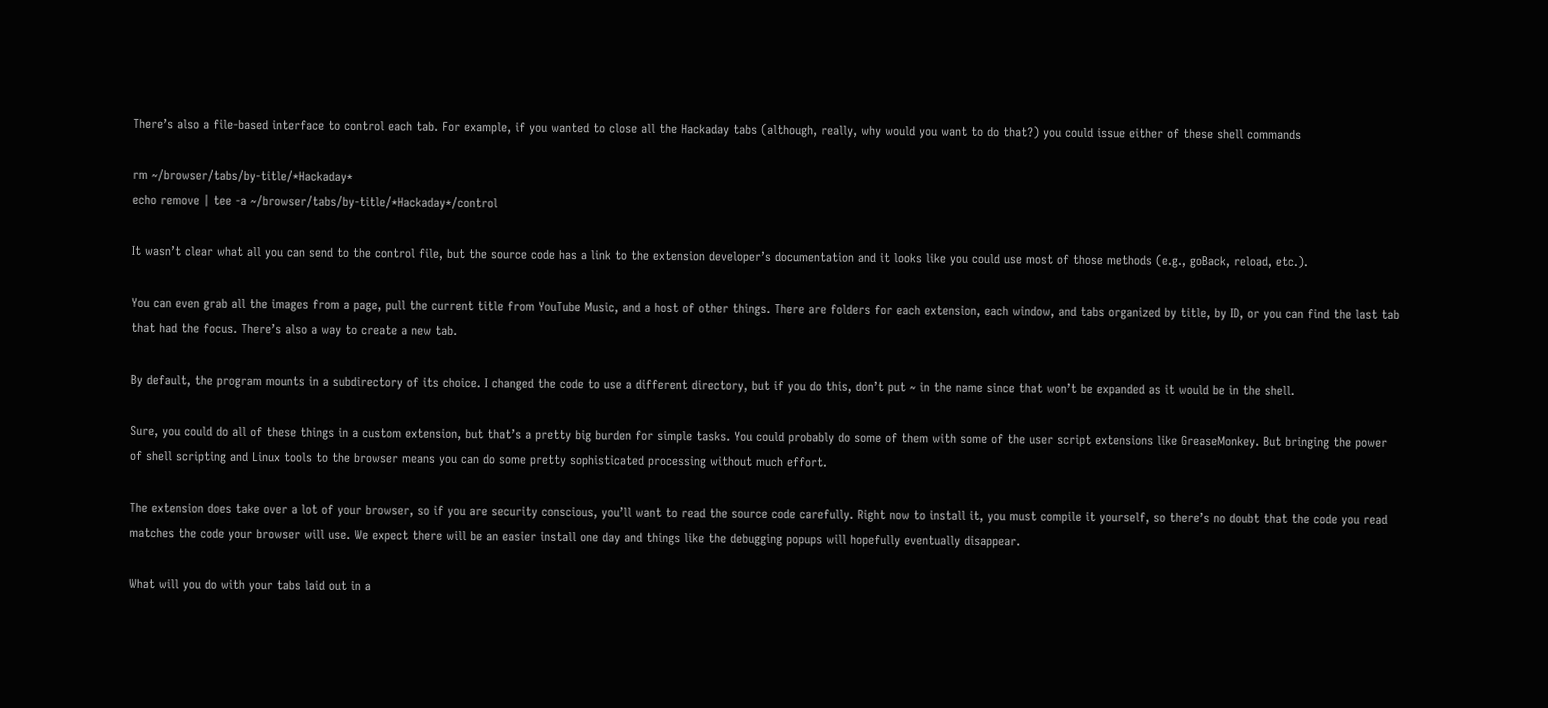There’s also a file-based interface to control each tab. For example, if you wanted to close all the Hackaday tabs (although, really, why would you want to do that?) you could issue either of these shell commands

rm ~/browser/tabs/by-title/*Hackaday*
echo remove | tee -a ~/browser/tabs/by-title/*Hackaday*/control

It wasn’t clear what all you can send to the control file, but the source code has a link to the extension developer’s documentation and it looks like you could use most of those methods (e.g., goBack, reload, etc.).

You can even grab all the images from a page, pull the current title from YouTube Music, and a host of other things. There are folders for each extension, each window, and tabs organized by title, by ID, or you can find the last tab that had the focus. There’s also a way to create a new tab.

By default, the program mounts in a subdirectory of its choice. I changed the code to use a different directory, but if you do this, don’t put ~ in the name since that won’t be expanded as it would be in the shell.

Sure, you could do all of these things in a custom extension, but that’s a pretty big burden for simple tasks. You could probably do some of them with some of the user script extensions like GreaseMonkey. But bringing the power of shell scripting and Linux tools to the browser means you can do some pretty sophisticated processing without much effort.

The extension does take over a lot of your browser, so if you are security conscious, you’ll want to read the source code carefully. Right now to install it, you must compile it yourself, so there’s no doubt that the code you read matches the code your browser will use. We expect there will be an easier install one day and things like the debugging popups will hopefully eventually disappear.

What will you do with your tabs laid out in a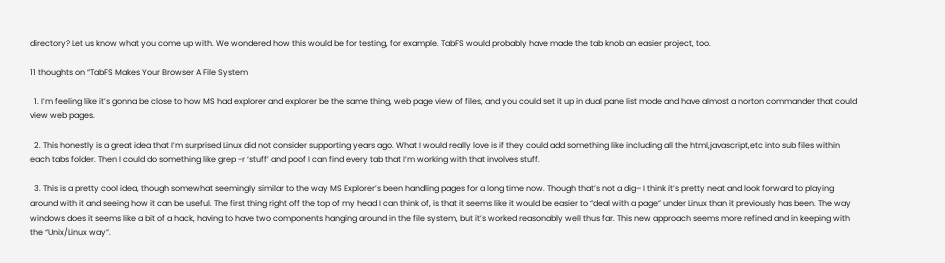directory? Let us know what you come up with. We wondered how this would be for testing, for example. TabFS would probably have made the tab knob an easier project, too.

11 thoughts on “TabFS Makes Your Browser A File System

  1. I’m feeling like it’s gonna be close to how MS had explorer and explorer be the same thing, web page view of files, and you could set it up in dual pane list mode and have almost a norton commander that could view web pages.

  2. This honestly is a great idea that I’m surprised Linux did not consider supporting years ago. What I would really love is if they could add something like including all the html,javascript,etc into sub files within each tabs folder. Then I could do something like grep -r ‘stuff’ and poof I can find every tab that I’m working with that involves stuff.

  3. This is a pretty cool idea, though somewhat seemingly similar to the way MS Explorer’s been handling pages for a long time now. Though that’s not a dig– I think it’s pretty neat and look forward to playing around with it and seeing how it can be useful. The first thing right off the top of my head I can think of, is that it seems like it would be easier to “deal with a page” under Linux than it previously has been. The way windows does it seems like a bit of a hack, having to have two components hanging around in the file system, but it’s worked reasonably well thus far. This new approach seems more refined and in keeping with the “Unix/Linux way”.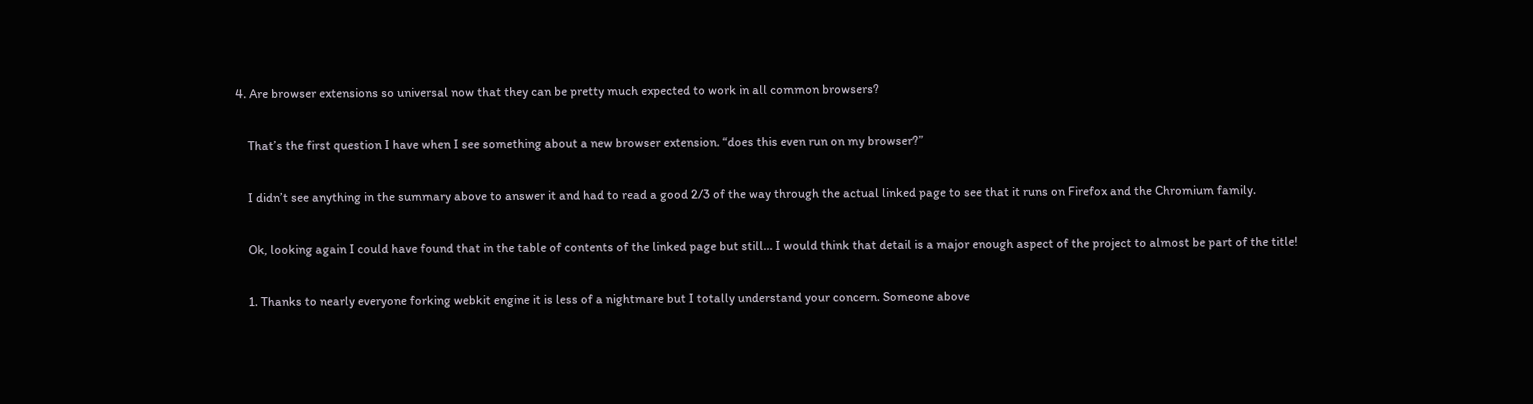4. Are browser extensions so universal now that they can be pretty much expected to work in all common browsers?

    That’s the first question I have when I see something about a new browser extension. “does this even run on my browser?”

    I didn’t see anything in the summary above to answer it and had to read a good 2/3 of the way through the actual linked page to see that it runs on Firefox and the Chromium family.

    Ok, looking again I could have found that in the table of contents of the linked page but still… I would think that detail is a major enough aspect of the project to almost be part of the title!

    1. Thanks to nearly everyone forking webkit engine it is less of a nightmare but I totally understand your concern. Someone above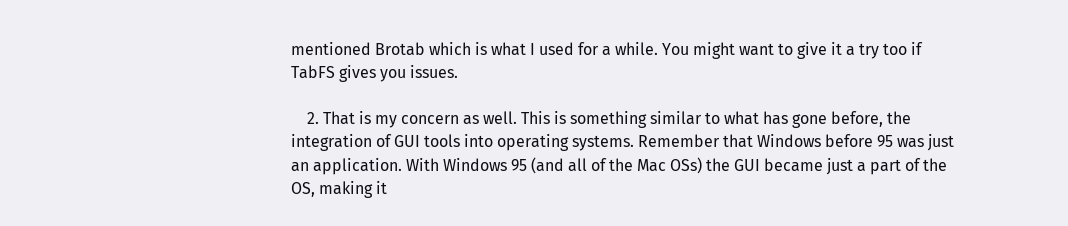mentioned Brotab which is what I used for a while. You might want to give it a try too if TabFS gives you issues.

    2. That is my concern as well. This is something similar to what has gone before, the integration of GUI tools into operating systems. Remember that Windows before 95 was just an application. With Windows 95 (and all of the Mac OSs) the GUI became just a part of the OS, making it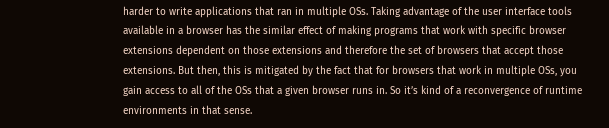harder to write applications that ran in multiple OSs. Taking advantage of the user interface tools available in a browser has the similar effect of making programs that work with specific browser extensions dependent on those extensions and therefore the set of browsers that accept those extensions. But then, this is mitigated by the fact that for browsers that work in multiple OSs, you gain access to all of the OSs that a given browser runs in. So it’s kind of a reconvergence of runtime environments in that sense.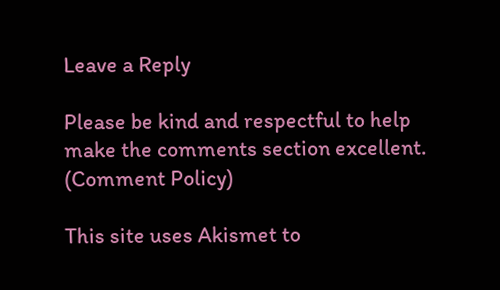Leave a Reply

Please be kind and respectful to help make the comments section excellent. (Comment Policy)

This site uses Akismet to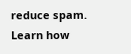reduce spam. Learn how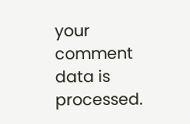your comment data is processed.